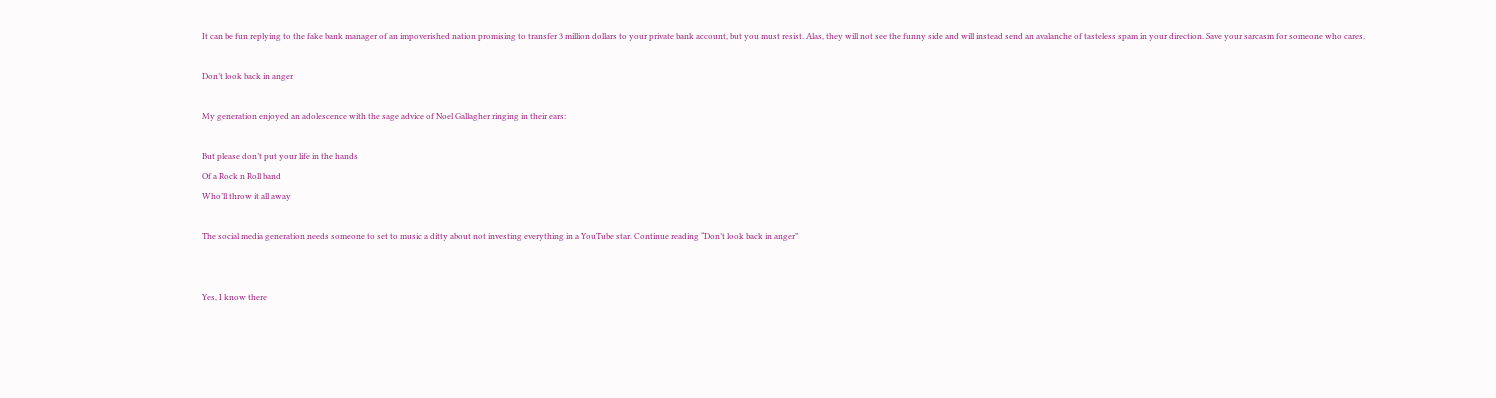It can be fun replying to the fake bank manager of an impoverished nation promising to transfer 3 million dollars to your private bank account, but you must resist. Alas, they will not see the funny side and will instead send an avalanche of tasteless spam in your direction. Save your sarcasm for someone who cares.

Don’t look back in anger

My generation enjoyed an adolescence with the sage advice of Noel Gallagher ringing in their ears:

But please don’t put your life in the hands
Of a Rock n Roll band
Who’ll throw it all away

The social media generation needs someone to set to music a ditty about not investing everything in a YouTube star. Continue reading “Don’t look back in anger”


Yes, I know there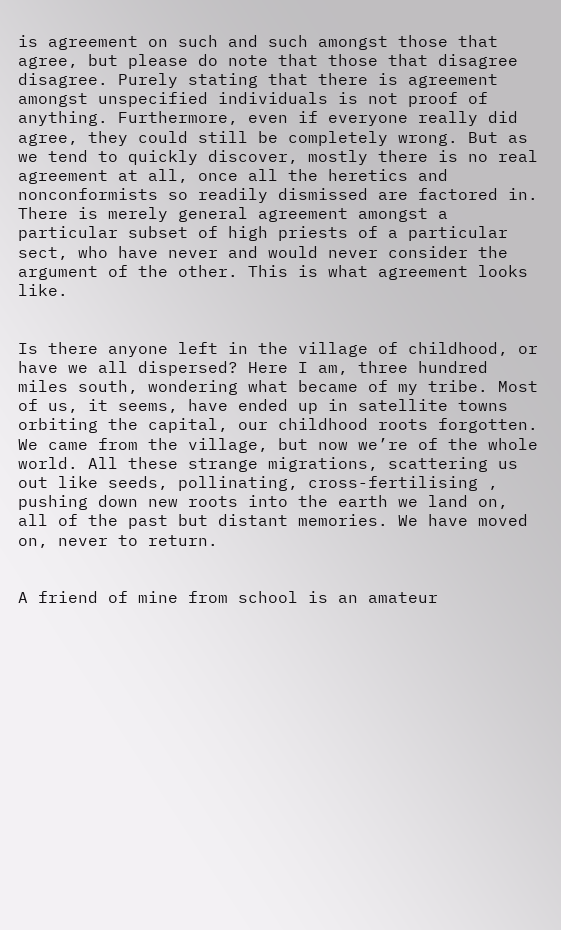is agreement on such and such amongst those that agree, but please do note that those that disagree disagree. Purely stating that there is agreement amongst unspecified individuals is not proof of anything. Furthermore, even if everyone really did agree, they could still be completely wrong. But as we tend to quickly discover, mostly there is no real agreement at all, once all the heretics and nonconformists so readily dismissed are factored in. There is merely general agreement amongst a particular subset of high priests of a particular sect, who have never and would never consider the argument of the other. This is what agreement looks like.


Is there anyone left in the village of childhood, or have we all dispersed? Here I am, three hundred miles south, wondering what became of my tribe. Most of us, it seems, have ended up in satellite towns orbiting the capital, our childhood roots forgotten. We came from the village, but now we’re of the whole world. All these strange migrations, scattering us out like seeds, pollinating, cross-fertilising , pushing down new roots into the earth we land on, all of the past but distant memories. We have moved on, never to return.


A friend of mine from school is an amateur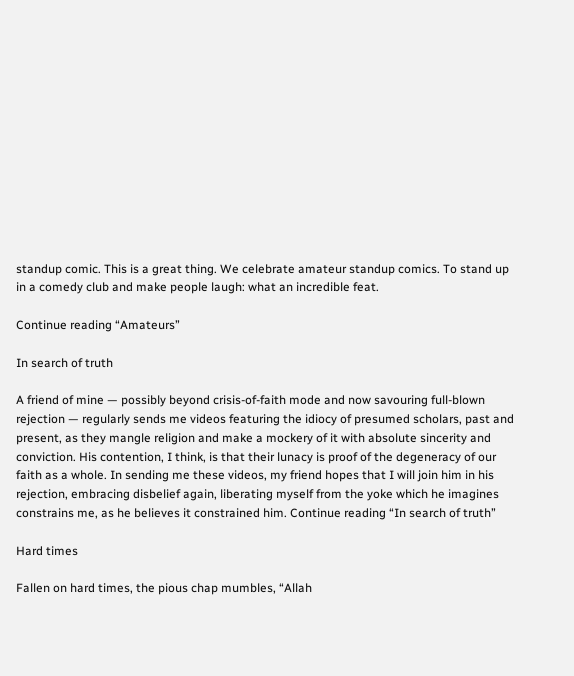standup comic. This is a great thing. We celebrate amateur standup comics. To stand up in a comedy club and make people laugh: what an incredible feat.

Continue reading “Amateurs”

In search of truth

A friend of mine — possibly beyond crisis-of-faith mode and now savouring full-blown rejection — regularly sends me videos featuring the idiocy of presumed scholars, past and present, as they mangle religion and make a mockery of it with absolute sincerity and conviction. His contention, I think, is that their lunacy is proof of the degeneracy of our faith as a whole. In sending me these videos, my friend hopes that I will join him in his rejection, embracing disbelief again, liberating myself from the yoke which he imagines constrains me, as he believes it constrained him. Continue reading “In search of truth”

Hard times

Fallen on hard times, the pious chap mumbles, “Allah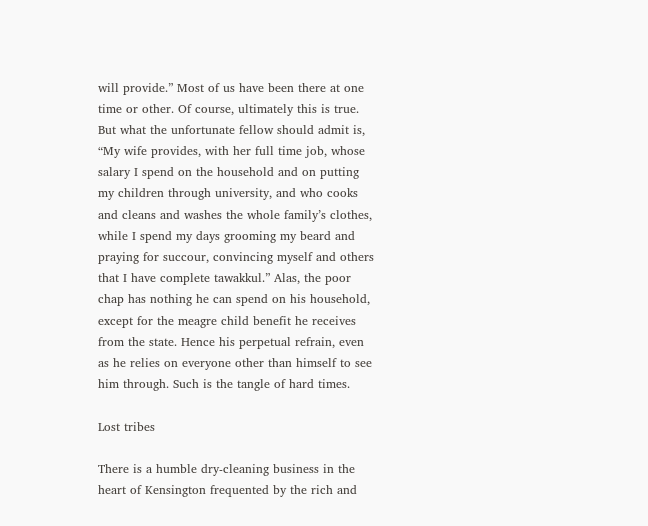will provide.” Most of us have been there at one time or other. Of course, ultimately this is true. But what the unfortunate fellow should admit is, “My wife provides, with her full time job, whose salary I spend on the household and on putting my children through university, and who cooks and cleans and washes the whole family’s clothes, while I spend my days grooming my beard and praying for succour, convincing myself and others that I have complete tawakkul.” Alas, the poor chap has nothing he can spend on his household, except for the meagre child benefit he receives from the state. Hence his perpetual refrain, even as he relies on everyone other than himself to see him through. Such is the tangle of hard times.

Lost tribes

There is a humble dry-cleaning business in the heart of Kensington frequented by the rich and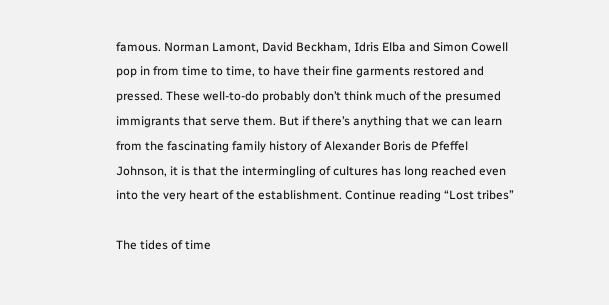famous. Norman Lamont, David Beckham, Idris Elba and Simon Cowell pop in from time to time, to have their fine garments restored and pressed. These well-to-do probably don’t think much of the presumed immigrants that serve them. But if there’s anything that we can learn from the fascinating family history of Alexander Boris de Pfeffel Johnson, it is that the intermingling of cultures has long reached even into the very heart of the establishment. Continue reading “Lost tribes”

The tides of time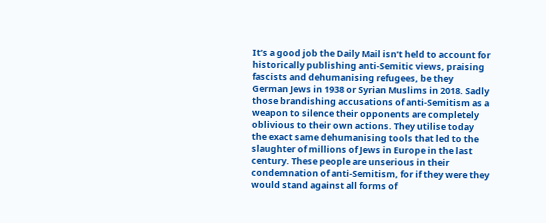It’s a good job the Daily Mail isn’t held to account for historically publishing anti-Semitic views, praising fascists and dehumanising refugees, be they German Jews in 1938 or Syrian Muslims in 2018. Sadly those brandishing accusations of anti-Semitism as a weapon to silence their opponents are completely oblivious to their own actions. They utilise today the exact same dehumanising tools that led to the slaughter of millions of Jews in Europe in the last century. These people are unserious in their condemnation of anti-Semitism, for if they were they would stand against all forms of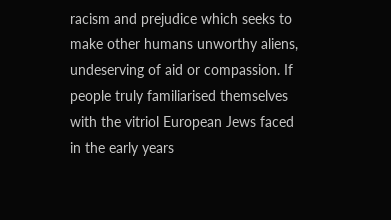racism and prejudice which seeks to make other humans unworthy aliens, undeserving of aid or compassion. If people truly familiarised themselves with the vitriol European Jews faced in the early years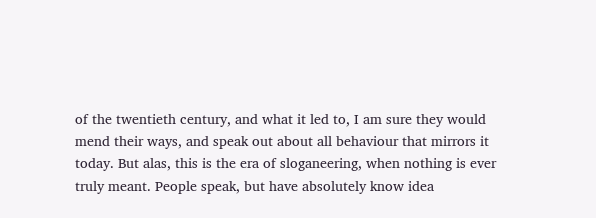of the twentieth century, and what it led to, I am sure they would mend their ways, and speak out about all behaviour that mirrors it today. But alas, this is the era of sloganeering, when nothing is ever truly meant. People speak, but have absolutely know idea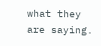what they are saying.